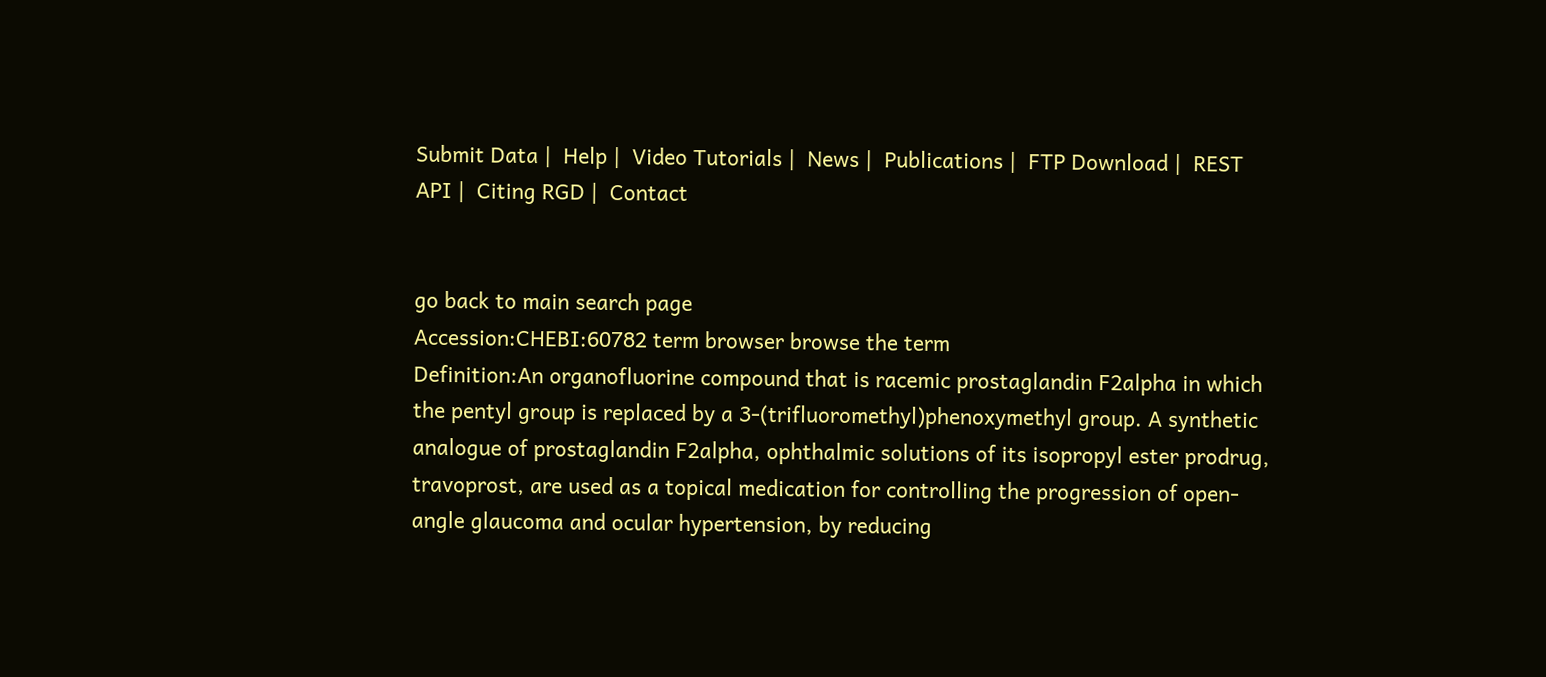Submit Data |  Help |  Video Tutorials |  News |  Publications |  FTP Download |  REST API |  Citing RGD |  Contact


go back to main search page
Accession:CHEBI:60782 term browser browse the term
Definition:An organofluorine compound that is racemic prostaglandin F2alpha in which the pentyl group is replaced by a 3-(trifluoromethyl)phenoxymethyl group. A synthetic analogue of prostaglandin F2alpha, ophthalmic solutions of its isopropyl ester prodrug, travoprost, are used as a topical medication for controlling the progression of open-angle glaucoma and ocular hypertension, by reducing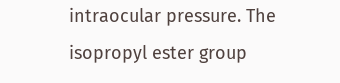intraocular pressure. The isopropyl ester group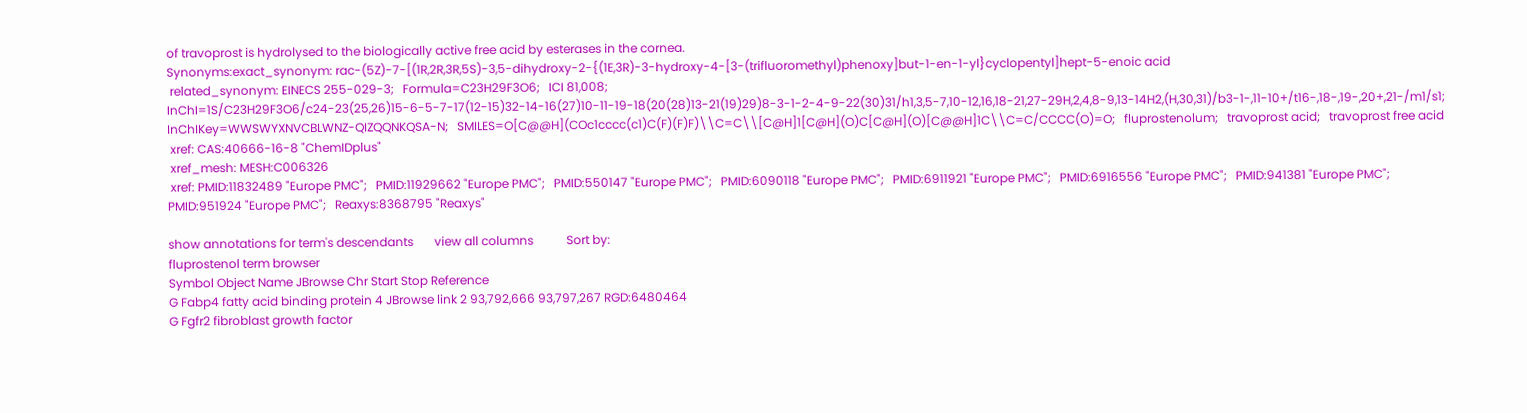of travoprost is hydrolysed to the biologically active free acid by esterases in the cornea.
Synonyms:exact_synonym: rac-(5Z)-7-[(1R,2R,3R,5S)-3,5-dihydroxy-2-{(1E,3R)-3-hydroxy-4-[3-(trifluoromethyl)phenoxy]but-1-en-1-yl}cyclopentyl]hept-5-enoic acid
 related_synonym: EINECS 255-029-3;   Formula=C23H29F3O6;   ICI 81,008;   InChI=1S/C23H29F3O6/c24-23(25,26)15-6-5-7-17(12-15)32-14-16(27)10-11-19-18(20(28)13-21(19)29)8-3-1-2-4-9-22(30)31/h1,3,5-7,10-12,16,18-21,27-29H,2,4,8-9,13-14H2,(H,30,31)/b3-1-,11-10+/t16-,18-,19-,20+,21-/m1/s1;   InChIKey=WWSWYXNVCBLWNZ-QIZQQNKQSA-N;   SMILES=O[C@@H](COc1cccc(c1)C(F)(F)F)\\C=C\\[C@H]1[C@H](O)C[C@H](O)[C@@H]1C\\C=C/CCCC(O)=O;   fluprostenolum;   travoprost acid;   travoprost free acid
 xref: CAS:40666-16-8 "ChemIDplus"
 xref_mesh: MESH:C006326
 xref: PMID:11832489 "Europe PMC";   PMID:11929662 "Europe PMC";   PMID:550147 "Europe PMC";   PMID:6090118 "Europe PMC";   PMID:6911921 "Europe PMC";   PMID:6916556 "Europe PMC";   PMID:941381 "Europe PMC";   PMID:951924 "Europe PMC";   Reaxys:8368795 "Reaxys"

show annotations for term's descendants       view all columns           Sort by:
fluprostenol term browser
Symbol Object Name JBrowse Chr Start Stop Reference
G Fabp4 fatty acid binding protein 4 JBrowse link 2 93,792,666 93,797,267 RGD:6480464
G Fgfr2 fibroblast growth factor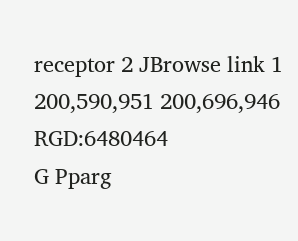receptor 2 JBrowse link 1 200,590,951 200,696,946 RGD:6480464
G Pparg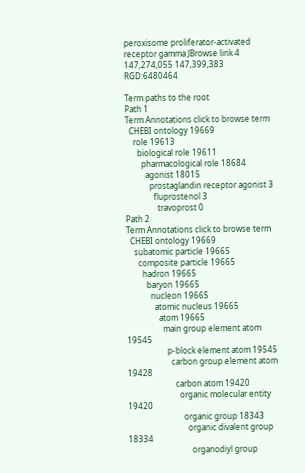peroxisome proliferator-activated receptor gamma JBrowse link 4 147,274,055 147,399,383 RGD:6480464

Term paths to the root
Path 1
Term Annotations click to browse term
  CHEBI ontology 19669
    role 19613
      biological role 19611
        pharmacological role 18684
          agonist 18015
            prostaglandin receptor agonist 3
              fluprostenol 3
                travoprost 0
Path 2
Term Annotations click to browse term
  CHEBI ontology 19669
    subatomic particle 19665
      composite particle 19665
        hadron 19665
          baryon 19665
            nucleon 19665
              atomic nucleus 19665
                atom 19665
                  main group element atom 19545
                    p-block element atom 19545
                      carbon group element atom 19428
                        carbon atom 19420
                          organic molecular entity 19420
                            organic group 18343
                              organic divalent group 18334
                                organodiyl group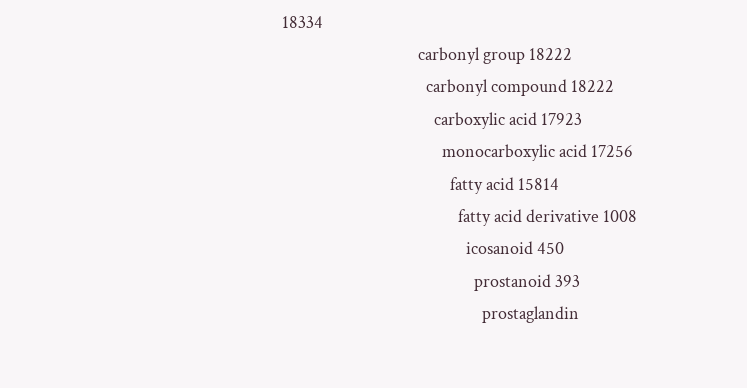18334
                                  carbonyl group 18222
                                    carbonyl compound 18222
                                      carboxylic acid 17923
                                        monocarboxylic acid 17256
                                          fatty acid 15814
                                            fatty acid derivative 1008
                                              icosanoid 450
                                                prostanoid 393
                                                  prostaglandin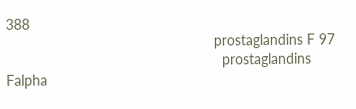388
                                                    prostaglandins F 97
                                                      prostaglandins Falpha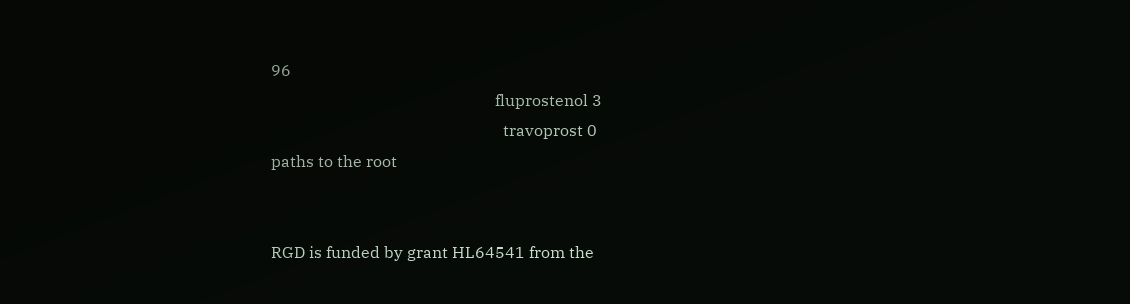96
                                                        fluprostenol 3
                                                          travoprost 0
paths to the root


RGD is funded by grant HL64541 from the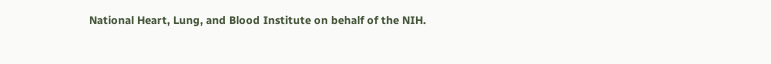National Heart, Lung, and Blood Institute on behalf of the NIH.